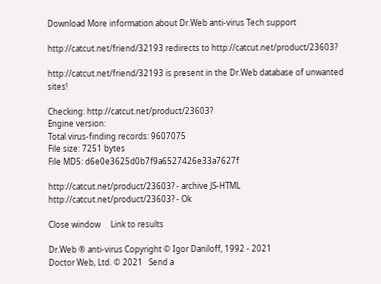Download More information about Dr.Web anti-virus Tech support

http://catcut.net/friend/32193 redirects to http://catcut.net/product/23603?

http://catcut.net/friend/32193 is present in the Dr.Web database of unwanted sites!

Checking: http://catcut.net/product/23603?
Engine version:
Total virus-finding records: 9607075
File size: 7251 bytes
File MD5: d6e0e3625d0b7f9a6527426e33a7627f

http://catcut.net/product/23603? - archive JS-HTML
http://catcut.net/product/23603? - Ok

Close window     Link to results

Dr.Web ® anti-virus Copyright © Igor Daniloff, 1992 - 2021
Doctor Web, Ltd. © 2021   Send a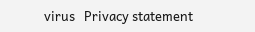virus   Privacy statement